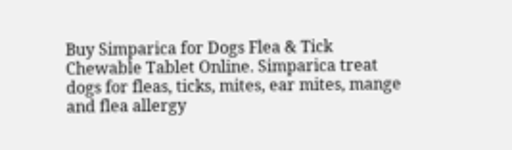Buy Simparica for Dogs Flea & Tick Chewable Tablet Online. Simparica treat dogs for fleas, ticks, mites, ear mites, mange and flea allergy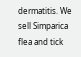dermatitis. We sell Simparica flea and tick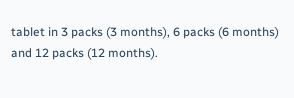tablet in 3 packs (3 months), 6 packs (6 months) and 12 packs (12 months).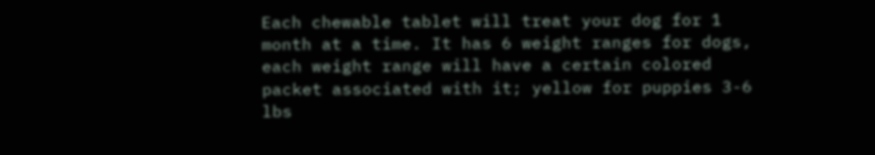Each chewable tablet will treat your dog for 1 month at a time. It has 6 weight ranges for dogs, each weight range will have a certain colored packet associated with it; yellow for puppies 3-6 lbs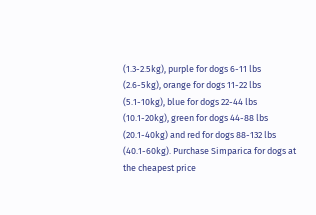(1.3-2.5kg), purple for dogs 6-11 lbs (2.6-5kg), orange for dogs 11-22 lbs (5.1-10kg), blue for dogs 22-44 lbs (10.1-20kg), green for dogs 44-88 lbs (20.1-40kg) and red for dogs 88-132 lbs (40.1-60kg). Purchase Simparica for dogs at the cheapest price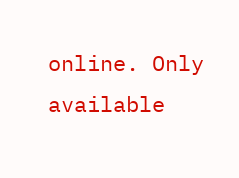online. Only available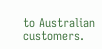to Australian customers.